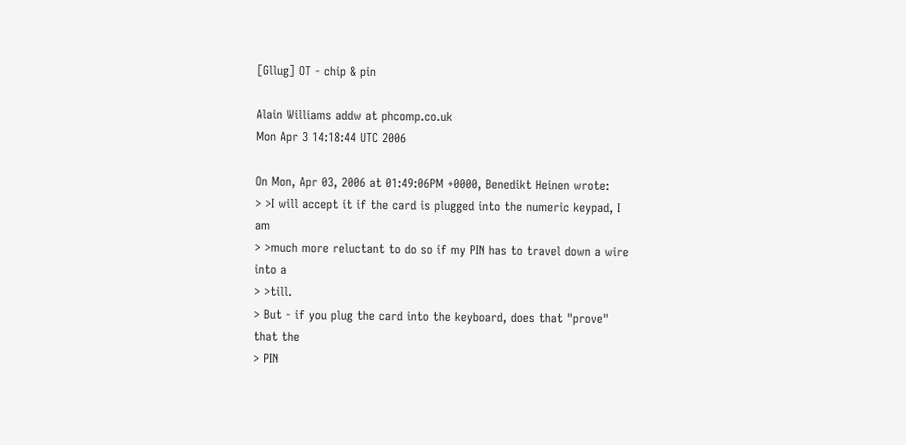[Gllug] OT - chip & pin

Alain Williams addw at phcomp.co.uk
Mon Apr 3 14:18:44 UTC 2006

On Mon, Apr 03, 2006 at 01:49:06PM +0000, Benedikt Heinen wrote:
> >I will accept it if the card is plugged into the numeric keypad, I am
> >much more reluctant to do so if my PIN has to travel down a wire into a
> >till.
> But - if you plug the card into the keyboard, does that "prove" that the
> PIN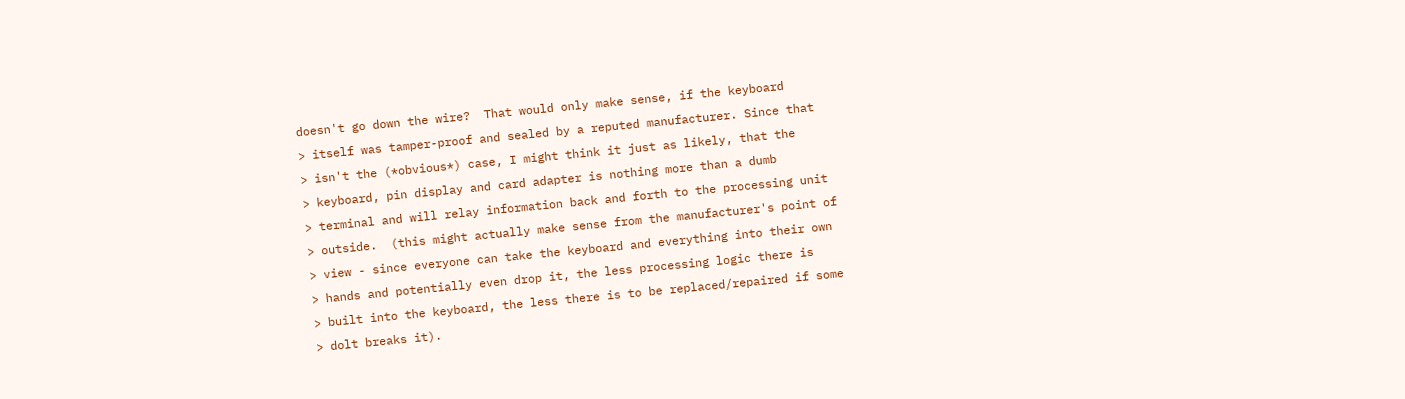doesn't go down the wire?  That would only make sense, if the keyboard
> itself was tamper-proof and sealed by a reputed manufacturer. Since that
> isn't the (*obvious*) case, I might think it just as likely, that the
> keyboard, pin display and card adapter is nothing more than a dumb
> terminal and will relay information back and forth to the processing unit
> outside.  (this might actually make sense from the manufacturer's point of
> view - since everyone can take the keyboard and everything into their own
> hands and potentially even drop it, the less processing logic there is
> built into the keyboard, the less there is to be replaced/repaired if some
> dolt breaks it).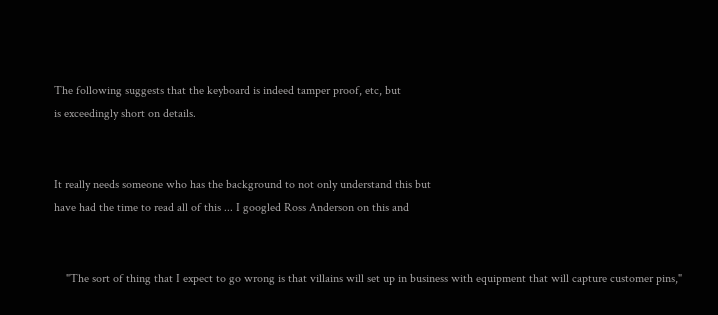The following suggests that the keyboard is indeed tamper proof, etc, but
is exceedingly short on details.


It really needs someone who has the background to not only understand this but
have had the time to read all of this ... I googled Ross Anderson on this and


    "The sort of thing that I expect to go wrong is that villains will set up in business with equipment that will capture customer pins,"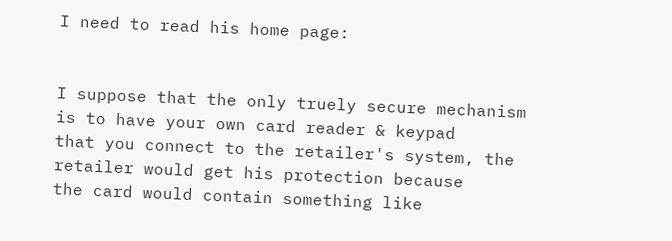I need to read his home page:


I suppose that the only truely secure mechanism is to have your own card reader & keypad
that you connect to the retailer's system, the retailer would get his protection because
the card would contain something like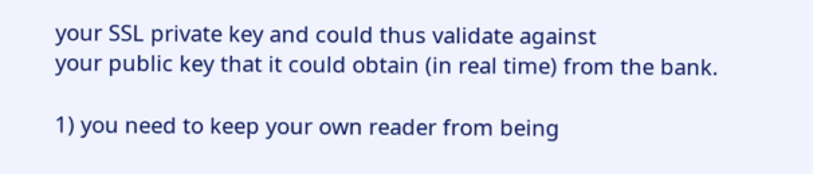your SSL private key and could thus validate against
your public key that it could obtain (in real time) from the bank.

1) you need to keep your own reader from being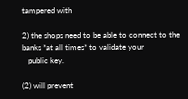tampered with

2) the shops need to be able to connect to the banks *at all times* to validate your
   public key.

(2) will prevent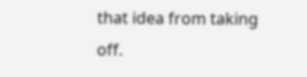that idea from taking off.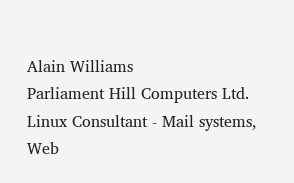Alain Williams
Parliament Hill Computers Ltd.
Linux Consultant - Mail systems, Web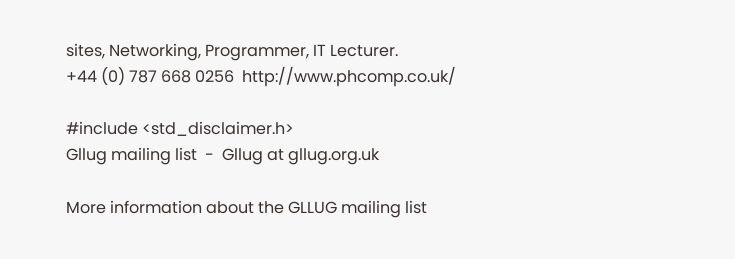sites, Networking, Programmer, IT Lecturer.
+44 (0) 787 668 0256  http://www.phcomp.co.uk/

#include <std_disclaimer.h>
Gllug mailing list  -  Gllug at gllug.org.uk

More information about the GLLUG mailing list